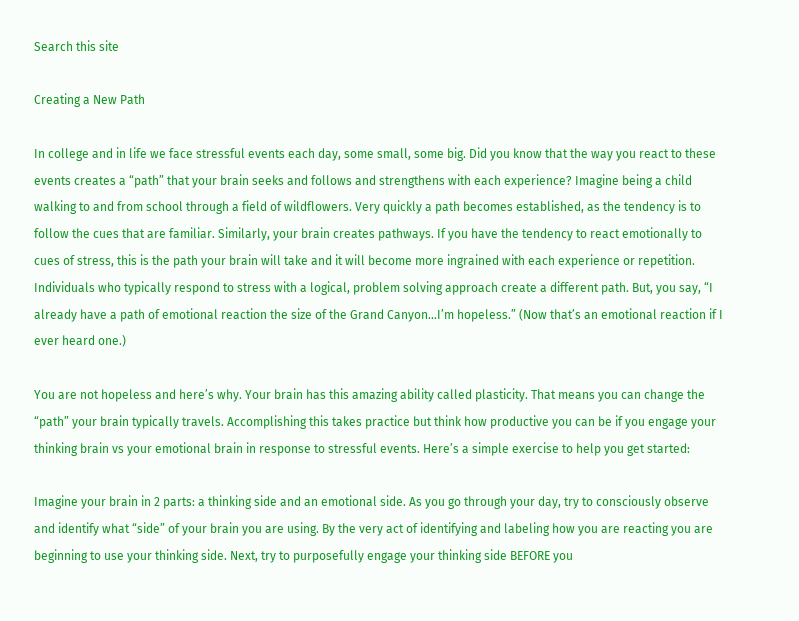Search this site

Creating a New Path

In college and in life we face stressful events each day, some small, some big. Did you know that the way you react to these events creates a “path” that your brain seeks and follows and strengthens with each experience? Imagine being a child walking to and from school through a field of wildflowers. Very quickly a path becomes established, as the tendency is to follow the cues that are familiar. Similarly, your brain creates pathways. If you have the tendency to react emotionally to cues of stress, this is the path your brain will take and it will become more ingrained with each experience or repetition. Individuals who typically respond to stress with a logical, problem solving approach create a different path. But, you say, “I already have a path of emotional reaction the size of the Grand Canyon…I’m hopeless.” (Now that’s an emotional reaction if I ever heard one.)

You are not hopeless and here’s why. Your brain has this amazing ability called plasticity. That means you can change the “path” your brain typically travels. Accomplishing this takes practice but think how productive you can be if you engage your thinking brain vs your emotional brain in response to stressful events. Here’s a simple exercise to help you get started:

Imagine your brain in 2 parts: a thinking side and an emotional side. As you go through your day, try to consciously observe and identify what “side” of your brain you are using. By the very act of identifying and labeling how you are reacting you are beginning to use your thinking side. Next, try to purposefully engage your thinking side BEFORE you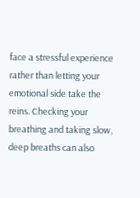face a stressful experience rather than letting your emotional side take the reins. Checking your breathing and taking slow, deep breaths can also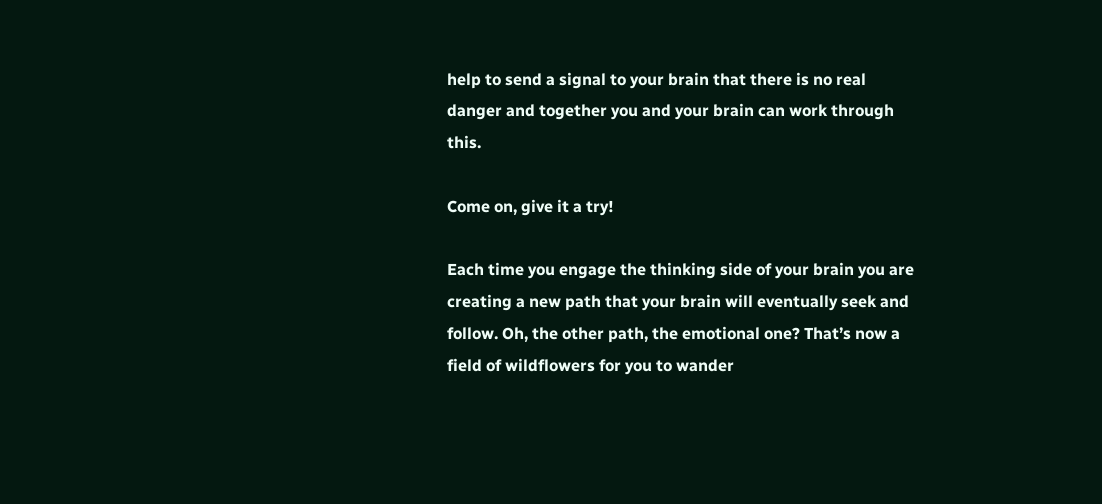help to send a signal to your brain that there is no real danger and together you and your brain can work through this.

Come on, give it a try!

Each time you engage the thinking side of your brain you are creating a new path that your brain will eventually seek and follow. Oh, the other path, the emotional one? That’s now a field of wildflowers for you to wander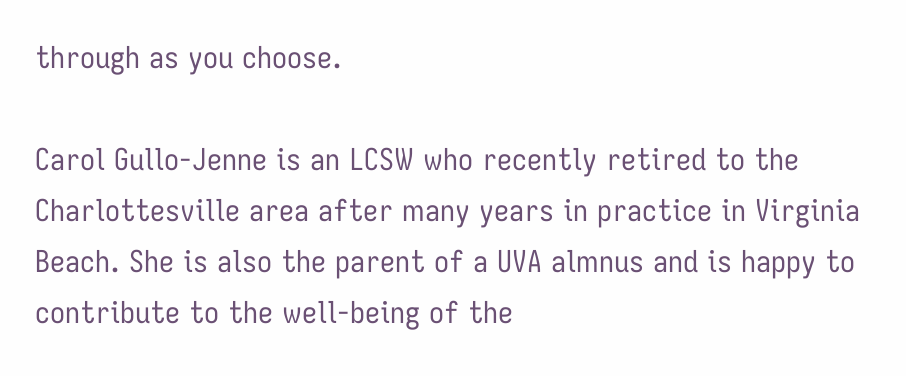through as you choose.

Carol Gullo-Jenne is an LCSW who recently retired to the Charlottesville area after many years in practice in Virginia Beach. She is also the parent of a UVA almnus and is happy to contribute to the well-being of the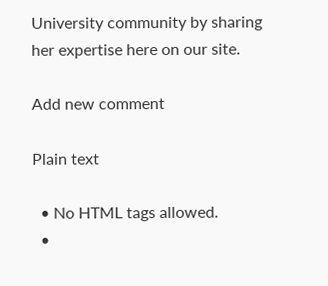University community by sharing her expertise here on our site.

Add new comment

Plain text

  • No HTML tags allowed.
  •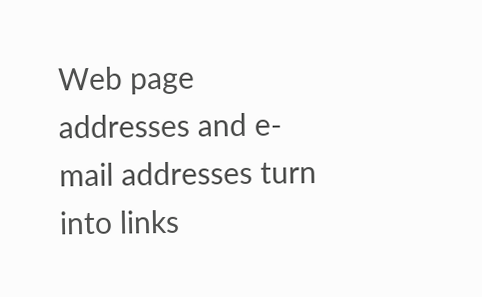Web page addresses and e-mail addresses turn into links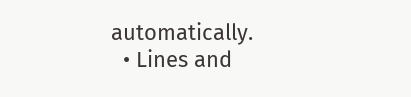automatically.
  • Lines and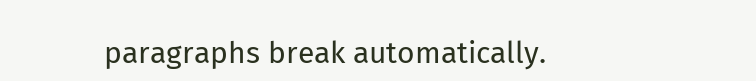paragraphs break automatically.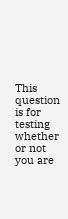This question is for testing whether or not you are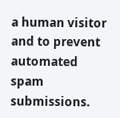a human visitor and to prevent automated spam submissions.